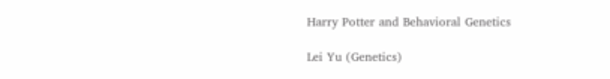Harry Potter and Behavioral Genetics

Lei Yu (Genetics)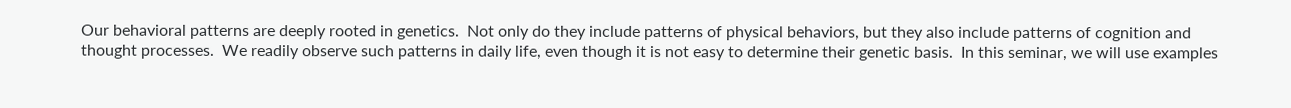Our behavioral patterns are deeply rooted in genetics.  Not only do they include patterns of physical behaviors, but they also include patterns of cognition and thought processes.  We readily observe such patterns in daily life, even though it is not easy to determine their genetic basis.  In this seminar, we will use examples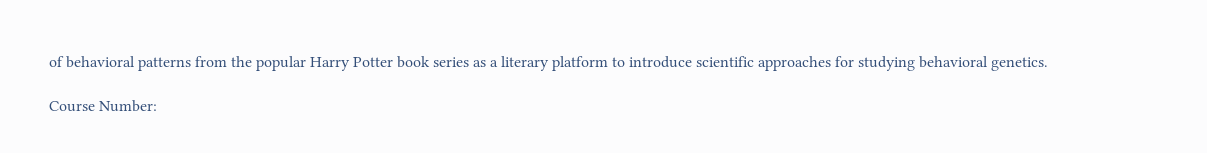of behavioral patterns from the popular Harry Potter book series as a literary platform to introduce scientific approaches for studying behavioral genetics.

Course Number: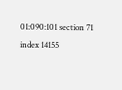01:090:101 section 71 index 14155